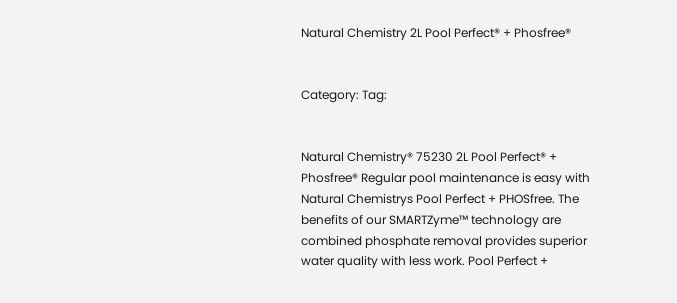Natural Chemistry 2L Pool Perfect® + Phosfree®


Category: Tag:


Natural Chemistry® 75230 2L Pool Perfect® + Phosfree® Regular pool maintenance is easy with Natural Chemistrys Pool Perfect + PHOSfree. The benefits of our SMARTZyme™ technology are combined phosphate removal provides superior water quality with less work. Pool Perfect +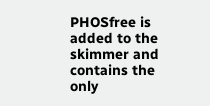PHOSfree is added to the skimmer and contains the only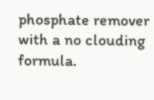phosphate remover with a no clouding formula.